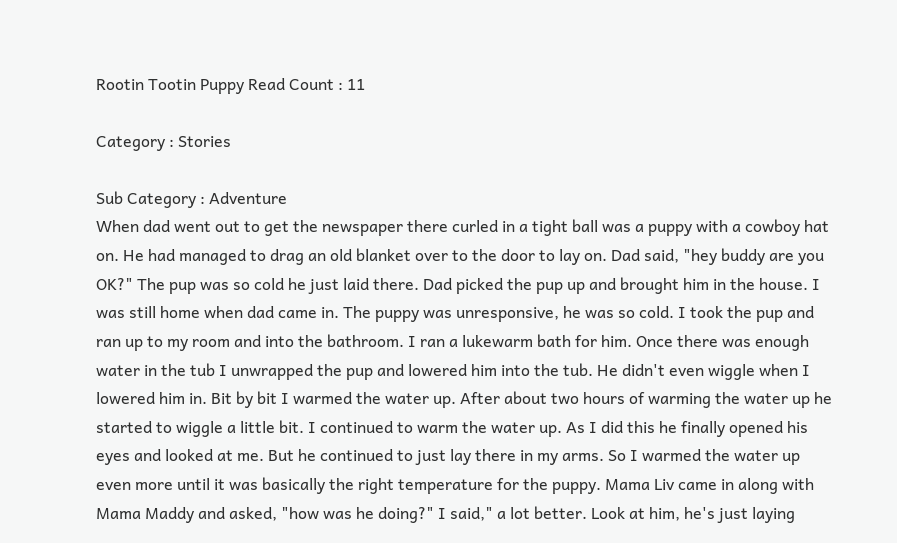Rootin Tootin Puppy Read Count : 11

Category : Stories

Sub Category : Adventure
When dad went out to get the newspaper there curled in a tight ball was a puppy with a cowboy hat on. He had managed to drag an old blanket over to the door to lay on. Dad said, "hey buddy are you OK?" The pup was so cold he just laid there. Dad picked the pup up and brought him in the house. I was still home when dad came in. The puppy was unresponsive, he was so cold. I took the pup and ran up to my room and into the bathroom. I ran a lukewarm bath for him. Once there was enough water in the tub I unwrapped the pup and lowered him into the tub. He didn't even wiggle when I lowered him in. Bit by bit I warmed the water up. After about two hours of warming the water up he started to wiggle a little bit. I continued to warm the water up. As I did this he finally opened his eyes and looked at me. But he continued to just lay there in my arms. So I warmed the water up even more until it was basically the right temperature for the puppy. Mama Liv came in along with Mama Maddy and asked, "how was he doing?" I said," a lot better. Look at him, he's just laying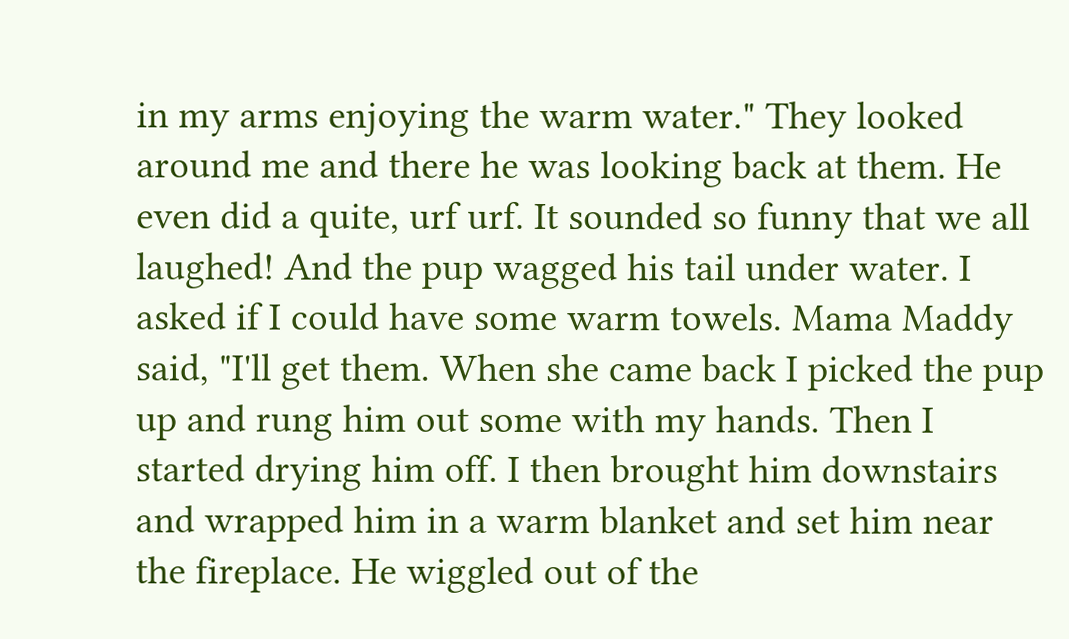in my arms enjoying the warm water." They looked around me and there he was looking back at them. He even did a quite, urf urf. It sounded so funny that we all laughed! And the pup wagged his tail under water. I asked if I could have some warm towels. Mama Maddy said, "I'll get them. When she came back I picked the pup up and rung him out some with my hands. Then I started drying him off. I then brought him downstairs and wrapped him in a warm blanket and set him near the fireplace. He wiggled out of the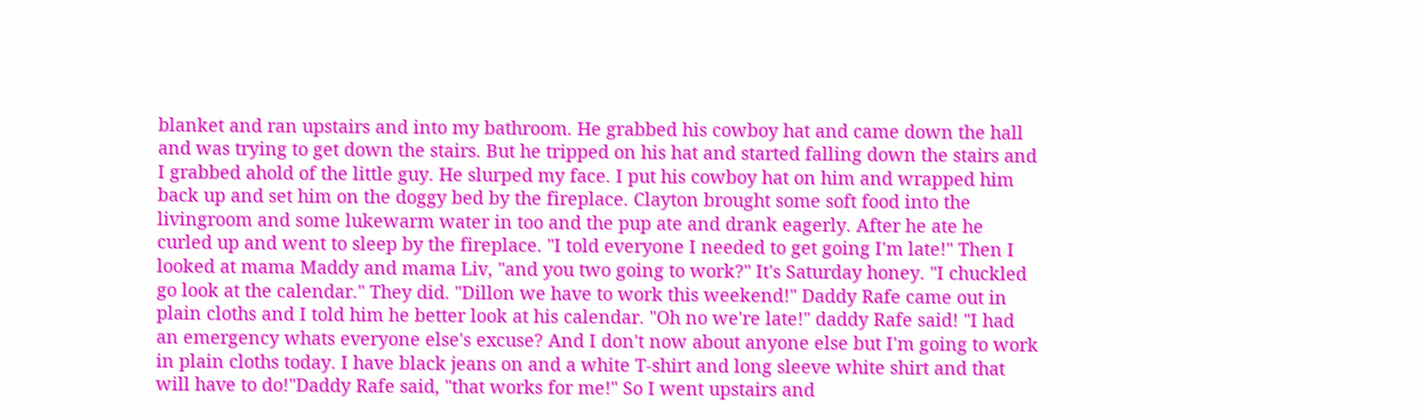blanket and ran upstairs and into my bathroom. He grabbed his cowboy hat and came down the hall and was trying to get down the stairs. But he tripped on his hat and started falling down the stairs and I grabbed ahold of the little guy. He slurped my face. I put his cowboy hat on him and wrapped him back up and set him on the doggy bed by the fireplace. Clayton brought some soft food into the livingroom and some lukewarm water in too and the pup ate and drank eagerly. After he ate he curled up and went to sleep by the fireplace. "I told everyone I needed to get going I'm late!" Then I looked at mama Maddy and mama Liv, "and you two going to work?" It's Saturday honey. "I chuckled go look at the calendar." They did. "Dillon we have to work this weekend!" Daddy Rafe came out in plain cloths and I told him he better look at his calendar. "Oh no we're late!" daddy Rafe said! "I had an emergency whats everyone else's excuse? And I don't now about anyone else but I'm going to work in plain cloths today. I have black jeans on and a white T-shirt and long sleeve white shirt and that will have to do!"Daddy Rafe said, "that works for me!" So I went upstairs and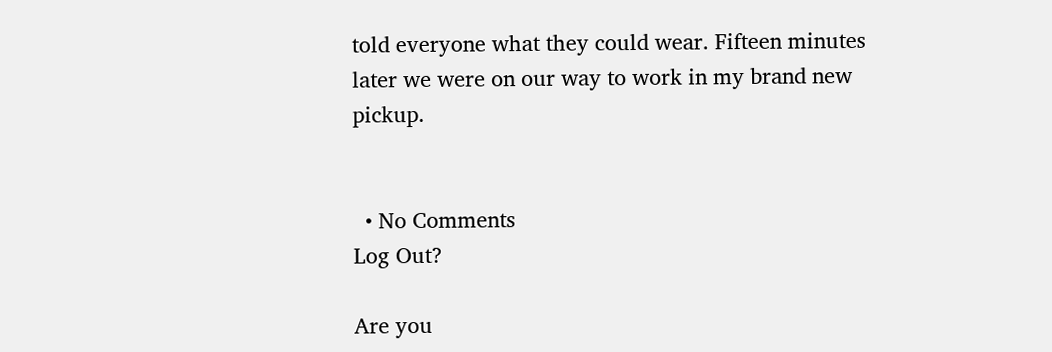told everyone what they could wear. Fifteen minutes later we were on our way to work in my brand new pickup.


  • No Comments
Log Out?

Are you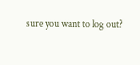sure you want to log out?